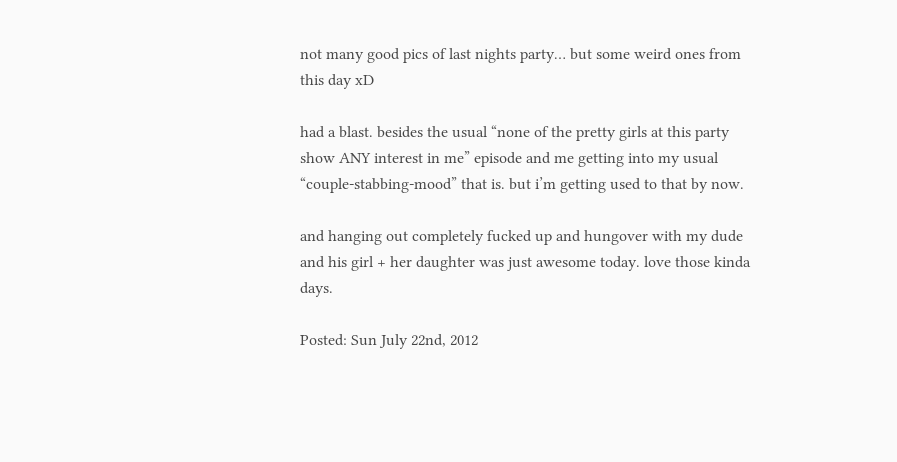not many good pics of last nights party… but some weird ones from this day xD

had a blast. besides the usual “none of the pretty girls at this party show ANY interest in me” episode and me getting into my usual “couple-stabbing-mood” that is. but i’m getting used to that by now.

and hanging out completely fucked up and hungover with my dude and his girl + her daughter was just awesome today. love those kinda days.

Posted: Sun July 22nd, 2012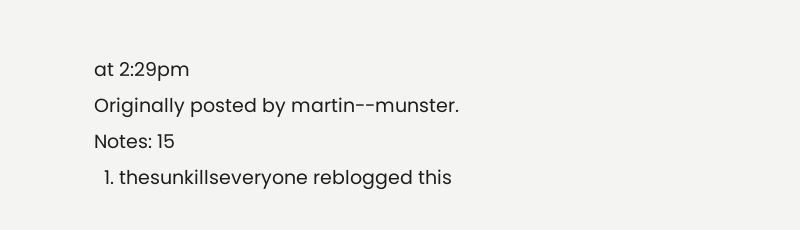at 2:29pm
Originally posted by martin--munster.
Notes: 15
  1. thesunkillseveryone reblogged this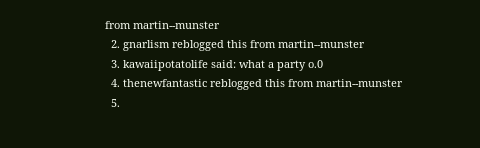from martin--munster
  2. gnarlism reblogged this from martin--munster
  3. kawaiipotatolife said: what a party o.0
  4. thenewfantastic reblogged this from martin--munster
  5.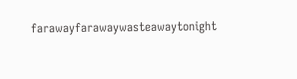farawayfarawaywasteawaytonight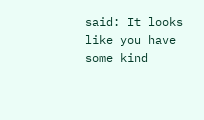said: It looks like you have some kind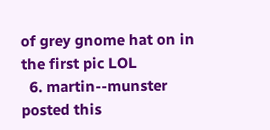of grey gnome hat on in the first pic LOL
  6. martin--munster posted this